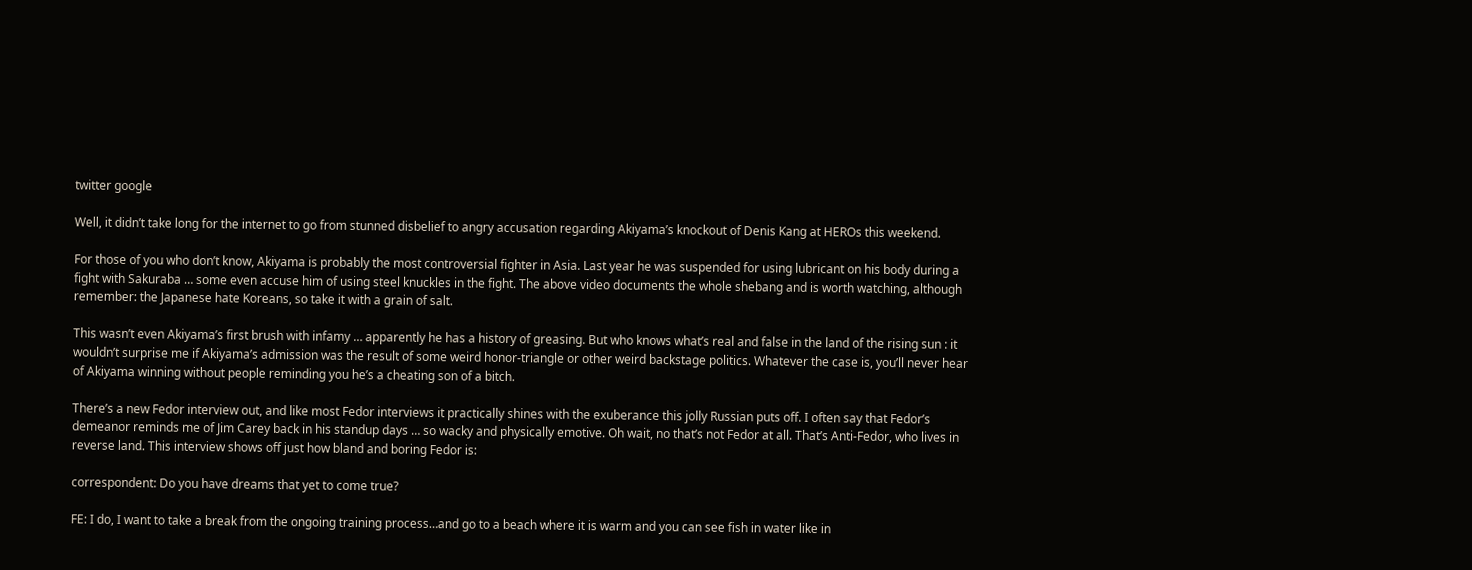twitter google

Well, it didn’t take long for the internet to go from stunned disbelief to angry accusation regarding Akiyama’s knockout of Denis Kang at HEROs this weekend.

For those of you who don’t know, Akiyama is probably the most controversial fighter in Asia. Last year he was suspended for using lubricant on his body during a fight with Sakuraba … some even accuse him of using steel knuckles in the fight. The above video documents the whole shebang and is worth watching, although remember: the Japanese hate Koreans, so take it with a grain of salt.

This wasn’t even Akiyama’s first brush with infamy … apparently he has a history of greasing. But who knows what’s real and false in the land of the rising sun : it wouldn’t surprise me if Akiyama’s admission was the result of some weird honor-triangle or other weird backstage politics. Whatever the case is, you’ll never hear of Akiyama winning without people reminding you he’s a cheating son of a bitch.

There’s a new Fedor interview out, and like most Fedor interviews it practically shines with the exuberance this jolly Russian puts off. I often say that Fedor’s demeanor reminds me of Jim Carey back in his standup days … so wacky and physically emotive. Oh wait, no that’s not Fedor at all. That’s Anti-Fedor, who lives in reverse land. This interview shows off just how bland and boring Fedor is:

correspondent: Do you have dreams that yet to come true?

FE: I do, I want to take a break from the ongoing training process…and go to a beach where it is warm and you can see fish in water like in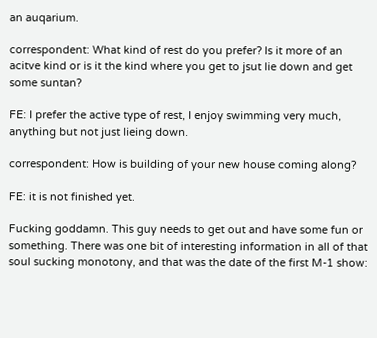an auqarium.

correspondent: What kind of rest do you prefer? Is it more of an acitve kind or is it the kind where you get to jsut lie down and get some suntan?

FE: I prefer the active type of rest, I enjoy swimming very much, anything but not just lieing down.

correspondent: How is building of your new house coming along?

FE: it is not finished yet.

Fucking goddamn. This guy needs to get out and have some fun or something. There was one bit of interesting information in all of that soul sucking monotony, and that was the date of the first M-1 show: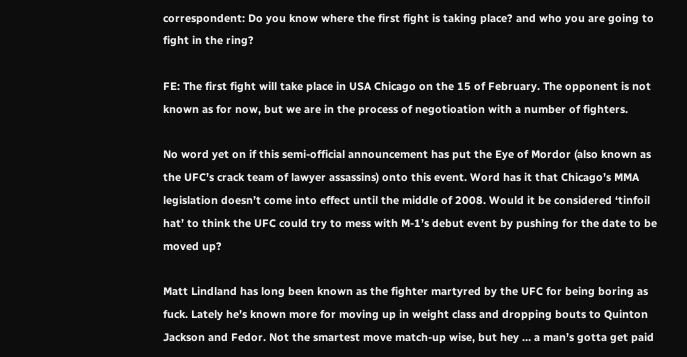correspondent: Do you know where the first fight is taking place? and who you are going to fight in the ring?

FE: The first fight will take place in USA Chicago on the 15 of February. The opponent is not known as for now, but we are in the process of negotioation with a number of fighters.

No word yet on if this semi-official announcement has put the Eye of Mordor (also known as the UFC’s crack team of lawyer assassins) onto this event. Word has it that Chicago’s MMA legislation doesn’t come into effect until the middle of 2008. Would it be considered ‘tinfoil hat’ to think the UFC could try to mess with M-1’s debut event by pushing for the date to be moved up?

Matt Lindland has long been known as the fighter martyred by the UFC for being boring as fuck. Lately he’s known more for moving up in weight class and dropping bouts to Quinton Jackson and Fedor. Not the smartest move match-up wise, but hey … a man’s gotta get paid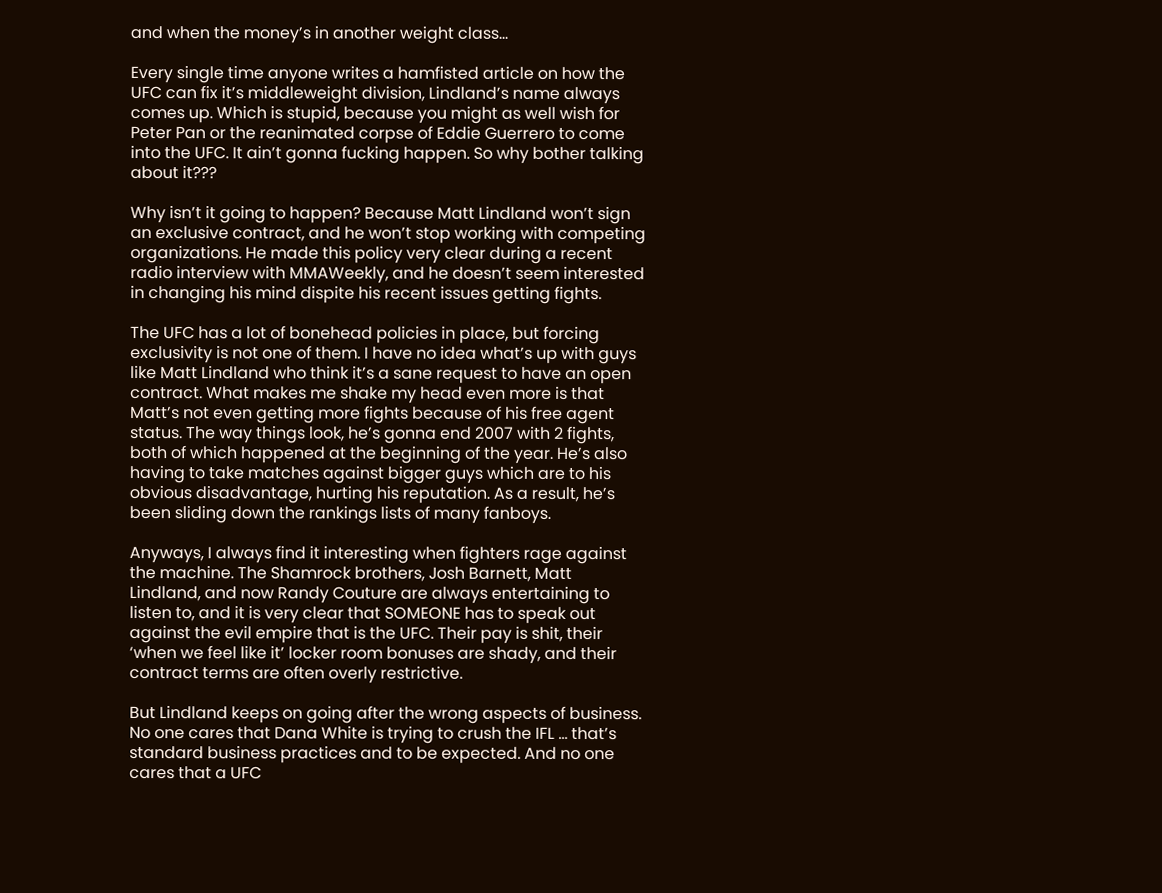and when the money’s in another weight class…

Every single time anyone writes a hamfisted article on how the UFC can fix it’s middleweight division, Lindland’s name always comes up. Which is stupid, because you might as well wish for Peter Pan or the reanimated corpse of Eddie Guerrero to come into the UFC. It ain’t gonna fucking happen. So why bother talking about it???

Why isn’t it going to happen? Because Matt Lindland won’t sign an exclusive contract, and he won’t stop working with competing organizations. He made this policy very clear during a recent radio interview with MMAWeekly, and he doesn’t seem interested in changing his mind dispite his recent issues getting fights.

The UFC has a lot of bonehead policies in place, but forcing exclusivity is not one of them. I have no idea what’s up with guys like Matt Lindland who think it’s a sane request to have an open contract. What makes me shake my head even more is that Matt’s not even getting more fights because of his free agent status. The way things look, he’s gonna end 2007 with 2 fights, both of which happened at the beginning of the year. He’s also having to take matches against bigger guys which are to his obvious disadvantage, hurting his reputation. As a result, he’s been sliding down the rankings lists of many fanboys.

Anyways, I always find it interesting when fighters rage against the machine. The Shamrock brothers, Josh Barnett, Matt Lindland, and now Randy Couture are always entertaining to listen to, and it is very clear that SOMEONE has to speak out against the evil empire that is the UFC. Their pay is shit, their ‘when we feel like it’ locker room bonuses are shady, and their contract terms are often overly restrictive.

But Lindland keeps on going after the wrong aspects of business. No one cares that Dana White is trying to crush the IFL … that’s standard business practices and to be expected. And no one cares that a UFC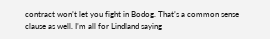contract won’t let you fight in Bodog. That’s a common sense clause as well. I’m all for Lindland saying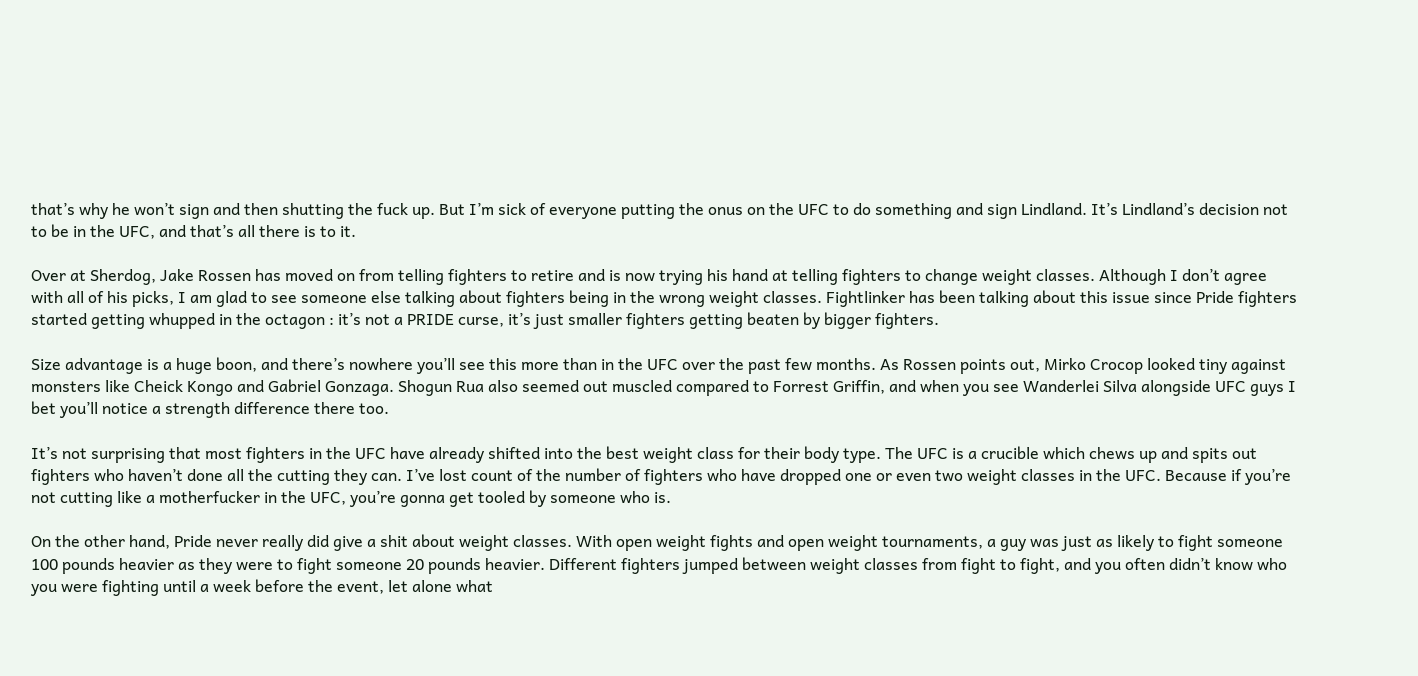that’s why he won’t sign and then shutting the fuck up. But I’m sick of everyone putting the onus on the UFC to do something and sign Lindland. It’s Lindland’s decision not to be in the UFC, and that’s all there is to it.

Over at Sherdog, Jake Rossen has moved on from telling fighters to retire and is now trying his hand at telling fighters to change weight classes. Although I don’t agree with all of his picks, I am glad to see someone else talking about fighters being in the wrong weight classes. Fightlinker has been talking about this issue since Pride fighters started getting whupped in the octagon : it’s not a PRIDE curse, it’s just smaller fighters getting beaten by bigger fighters.

Size advantage is a huge boon, and there’s nowhere you’ll see this more than in the UFC over the past few months. As Rossen points out, Mirko Crocop looked tiny against monsters like Cheick Kongo and Gabriel Gonzaga. Shogun Rua also seemed out muscled compared to Forrest Griffin, and when you see Wanderlei Silva alongside UFC guys I bet you’ll notice a strength difference there too.

It’s not surprising that most fighters in the UFC have already shifted into the best weight class for their body type. The UFC is a crucible which chews up and spits out fighters who haven’t done all the cutting they can. I’ve lost count of the number of fighters who have dropped one or even two weight classes in the UFC. Because if you’re not cutting like a motherfucker in the UFC, you’re gonna get tooled by someone who is.

On the other hand, Pride never really did give a shit about weight classes. With open weight fights and open weight tournaments, a guy was just as likely to fight someone 100 pounds heavier as they were to fight someone 20 pounds heavier. Different fighters jumped between weight classes from fight to fight, and you often didn’t know who you were fighting until a week before the event, let alone what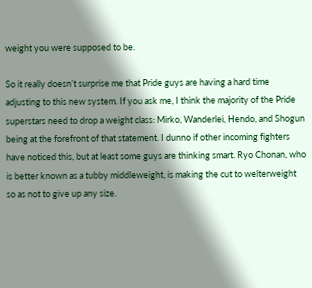weight you were supposed to be.

So it really doesn’t surprise me that Pride guys are having a hard time adjusting to this new system. If you ask me, I think the majority of the Pride superstars need to drop a weight class: Mirko, Wanderlei, Hendo, and Shogun being at the forefront of that statement. I dunno if other incoming fighters have noticed this, but at least some guys are thinking smart. Ryo Chonan, who is better known as a tubby middleweight, is making the cut to welterweight so as not to give up any size.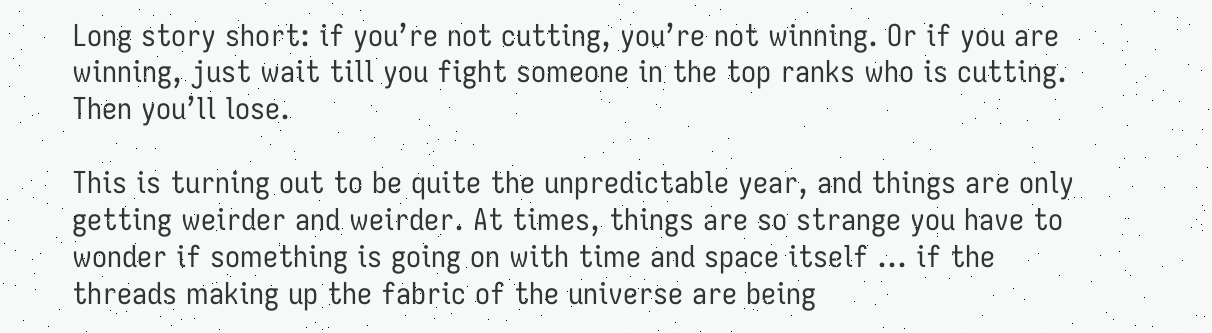Long story short: if you’re not cutting, you’re not winning. Or if you are winning, just wait till you fight someone in the top ranks who is cutting. Then you’ll lose.

This is turning out to be quite the unpredictable year, and things are only getting weirder and weirder. At times, things are so strange you have to wonder if something is going on with time and space itself … if the threads making up the fabric of the universe are being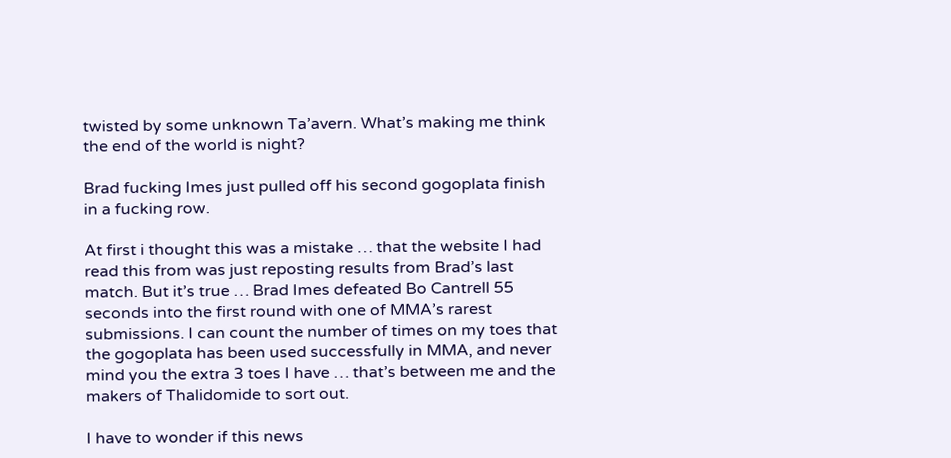twisted by some unknown Ta’avern. What’s making me think the end of the world is night?

Brad fucking Imes just pulled off his second gogoplata finish in a fucking row.

At first i thought this was a mistake … that the website I had read this from was just reposting results from Brad’s last match. But it’s true … Brad Imes defeated Bo Cantrell 55 seconds into the first round with one of MMA’s rarest submissions. I can count the number of times on my toes that the gogoplata has been used successfully in MMA, and never mind you the extra 3 toes I have … that’s between me and the makers of Thalidomide to sort out.

I have to wonder if this news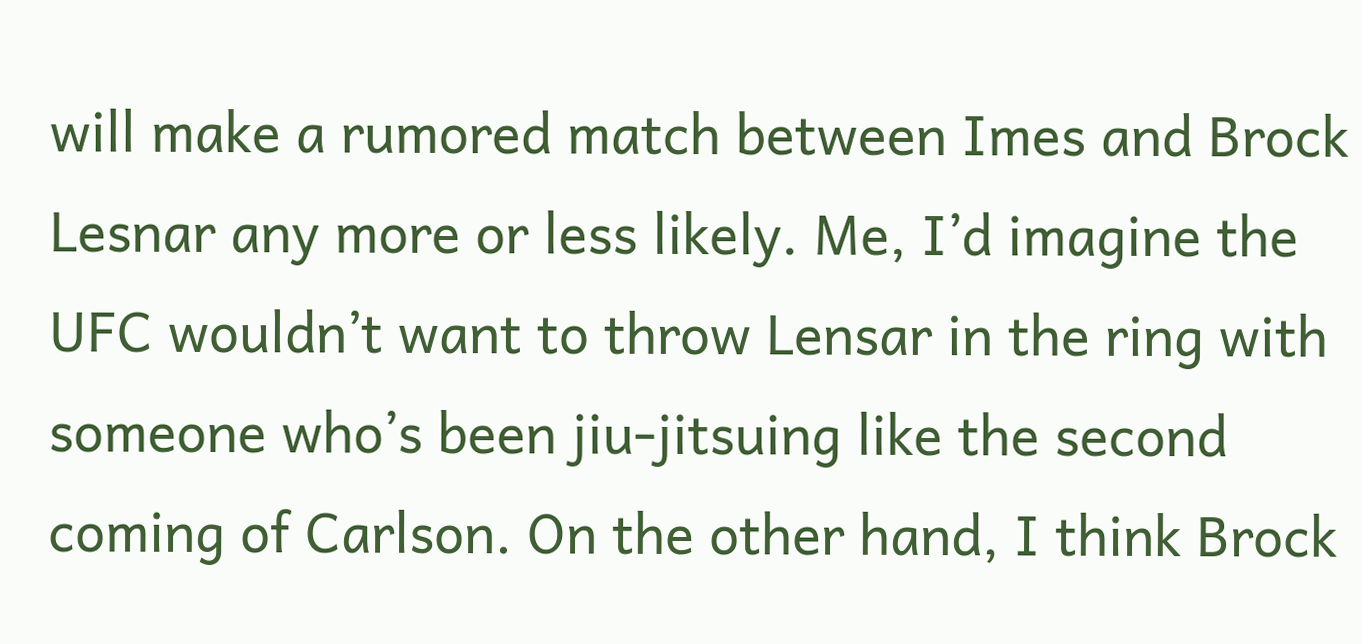will make a rumored match between Imes and Brock Lesnar any more or less likely. Me, I’d imagine the UFC wouldn’t want to throw Lensar in the ring with someone who’s been jiu-jitsuing like the second coming of Carlson. On the other hand, I think Brock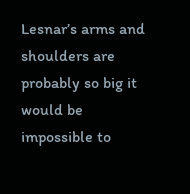Lesnar’s arms and shoulders are probably so big it would be impossible to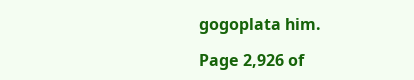gogoplata him.

Page 2,926 of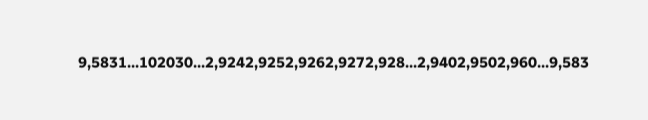9,5831...102030...2,9242,9252,9262,9272,928...2,9402,9502,960...9,583